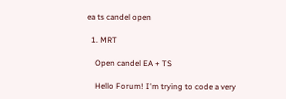ea ts candel open

  1. MRT

    Open candel EA + TS

    Hello Forum! I'm trying to code a very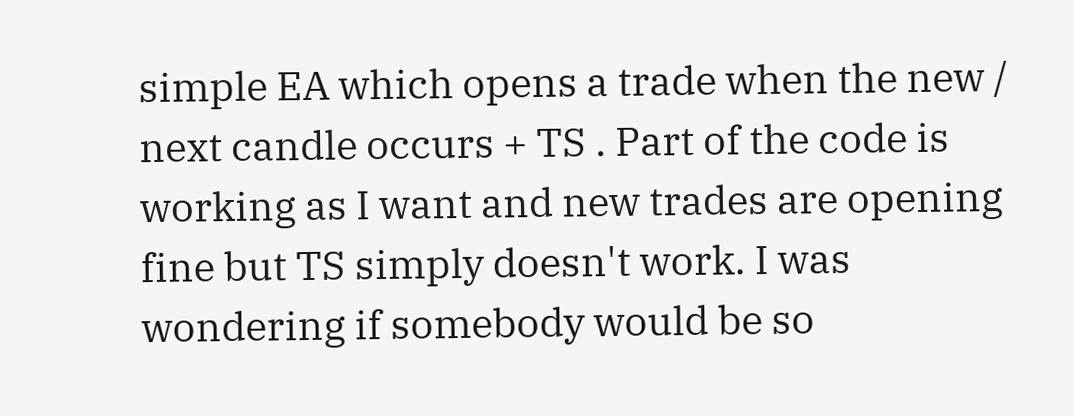simple EA which opens a trade when the new / next candle occurs + TS . Part of the code is working as I want and new trades are opening fine but TS simply doesn't work. I was wondering if somebody would be so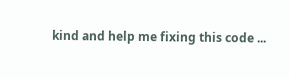kind and help me fixing this code ...